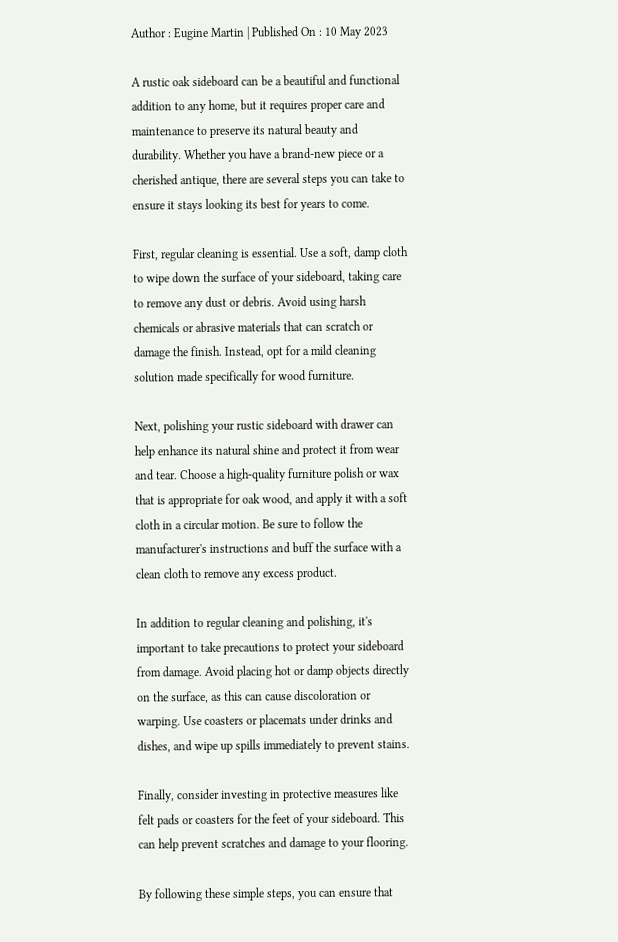Author : Eugine Martin | Published On : 10 May 2023

A rustic oak sideboard can be a beautiful and functional addition to any home, but it requires proper care and maintenance to preserve its natural beauty and durability. Whether you have a brand-new piece or a cherished antique, there are several steps you can take to ensure it stays looking its best for years to come.

First, regular cleaning is essential. Use a soft, damp cloth to wipe down the surface of your sideboard, taking care to remove any dust or debris. Avoid using harsh chemicals or abrasive materials that can scratch or damage the finish. Instead, opt for a mild cleaning solution made specifically for wood furniture.

Next, polishing your rustic sideboard with drawer can help enhance its natural shine and protect it from wear and tear. Choose a high-quality furniture polish or wax that is appropriate for oak wood, and apply it with a soft cloth in a circular motion. Be sure to follow the manufacturer's instructions and buff the surface with a clean cloth to remove any excess product.

In addition to regular cleaning and polishing, it's important to take precautions to protect your sideboard from damage. Avoid placing hot or damp objects directly on the surface, as this can cause discoloration or warping. Use coasters or placemats under drinks and dishes, and wipe up spills immediately to prevent stains.

Finally, consider investing in protective measures like felt pads or coasters for the feet of your sideboard. This can help prevent scratches and damage to your flooring.

By following these simple steps, you can ensure that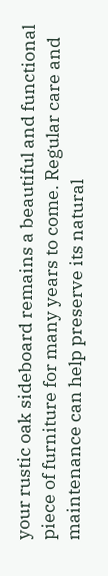your rustic oak sideboard remains a beautiful and functional piece of furniture for many years to come. Regular care and maintenance can help preserve its natural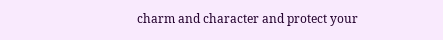charm and character and protect your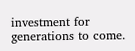investment for generations to come.